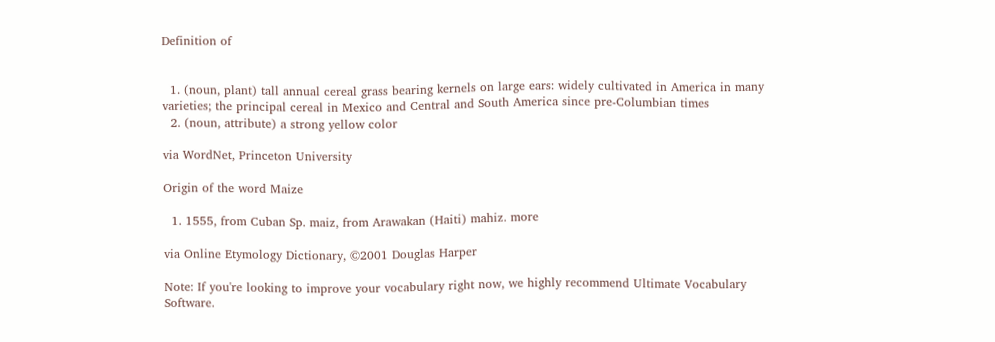Definition of


  1. (noun, plant) tall annual cereal grass bearing kernels on large ears: widely cultivated in America in many varieties; the principal cereal in Mexico and Central and South America since pre-Columbian times
  2. (noun, attribute) a strong yellow color

via WordNet, Princeton University

Origin of the word Maize

  1. 1555, from Cuban Sp. maiz, from Arawakan (Haiti) mahiz. more

via Online Etymology Dictionary, ©2001 Douglas Harper

Note: If you're looking to improve your vocabulary right now, we highly recommend Ultimate Vocabulary Software.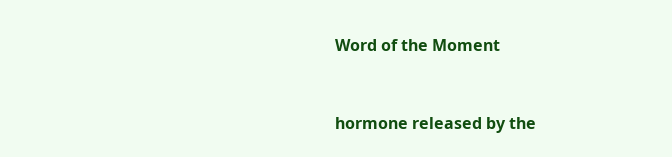Word of the Moment


hormone released by the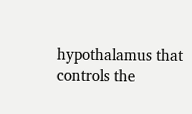hypothalamus that controls the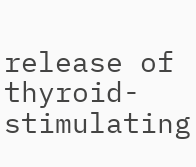release of thyroid-stimulating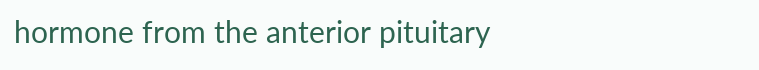hormone from the anterior pituitary